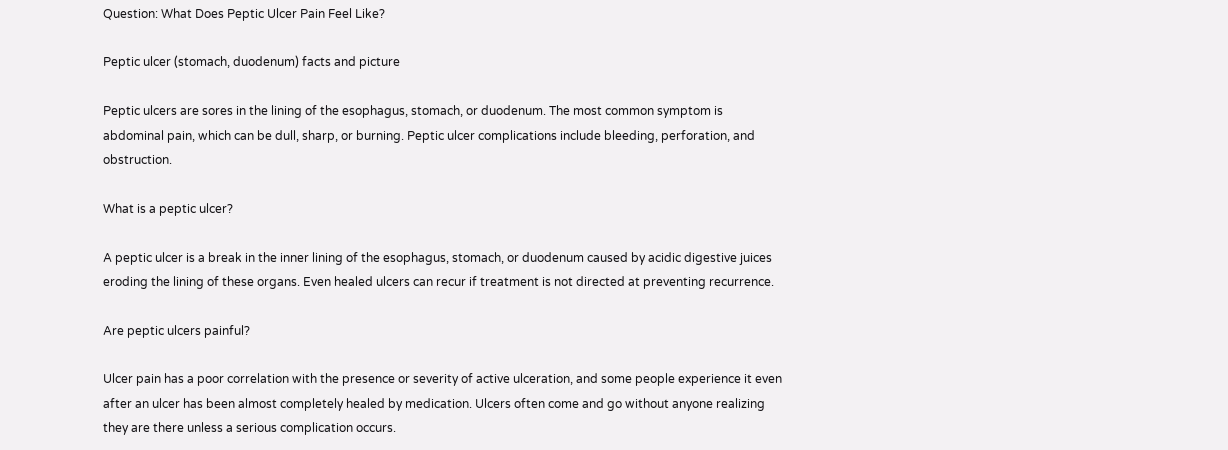Question: What Does Peptic Ulcer Pain Feel Like?

Peptic ulcer (stomach, duodenum) facts and picture

Peptic ulcers are sores in the lining of the esophagus, stomach, or duodenum. The most common symptom is abdominal pain, which can be dull, sharp, or burning. Peptic ulcer complications include bleeding, perforation, and obstruction.

What is a peptic ulcer?

A peptic ulcer is a break in the inner lining of the esophagus, stomach, or duodenum caused by acidic digestive juices eroding the lining of these organs. Even healed ulcers can recur if treatment is not directed at preventing recurrence.

Are peptic ulcers painful?

Ulcer pain has a poor correlation with the presence or severity of active ulceration, and some people experience it even after an ulcer has been almost completely healed by medication. Ulcers often come and go without anyone realizing they are there unless a serious complication occurs.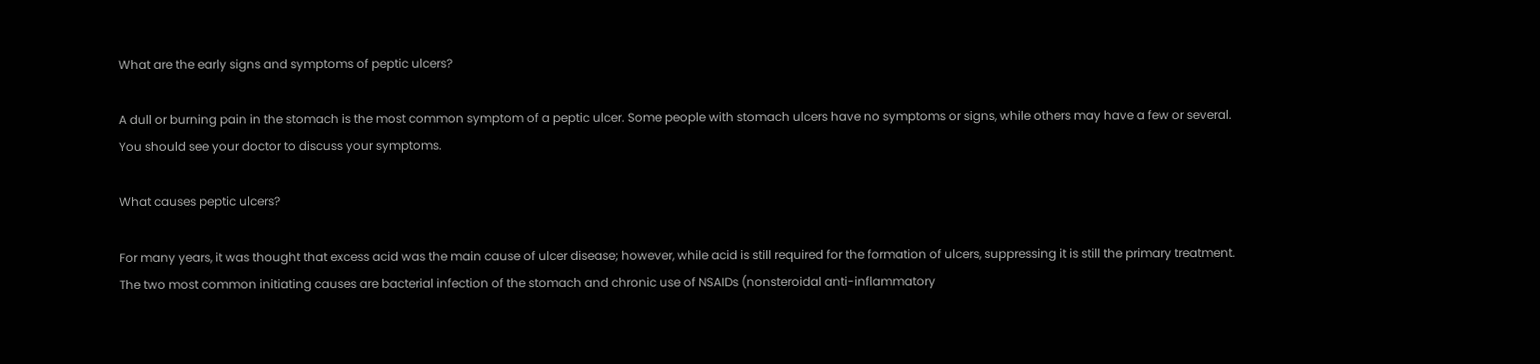What are the early signs and symptoms of peptic ulcers?

A dull or burning pain in the stomach is the most common symptom of a peptic ulcer. Some people with stomach ulcers have no symptoms or signs, while others may have a few or several. You should see your doctor to discuss your symptoms.

What causes peptic ulcers?

For many years, it was thought that excess acid was the main cause of ulcer disease; however, while acid is still required for the formation of ulcers, suppressing it is still the primary treatment. The two most common initiating causes are bacterial infection of the stomach and chronic use of NSAIDs (nonsteroidal anti-inflammatory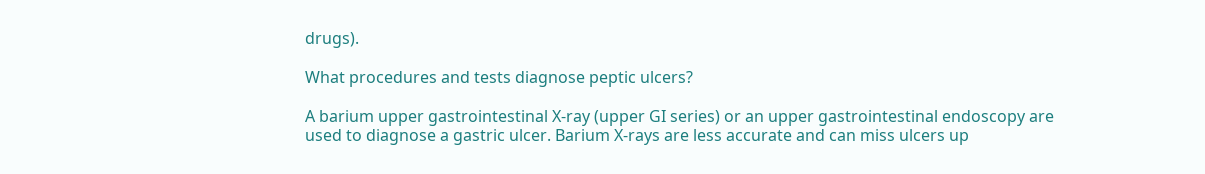drugs).

What procedures and tests diagnose peptic ulcers?

A barium upper gastrointestinal X-ray (upper GI series) or an upper gastrointestinal endoscopy are used to diagnose a gastric ulcer. Barium X-rays are less accurate and can miss ulcers up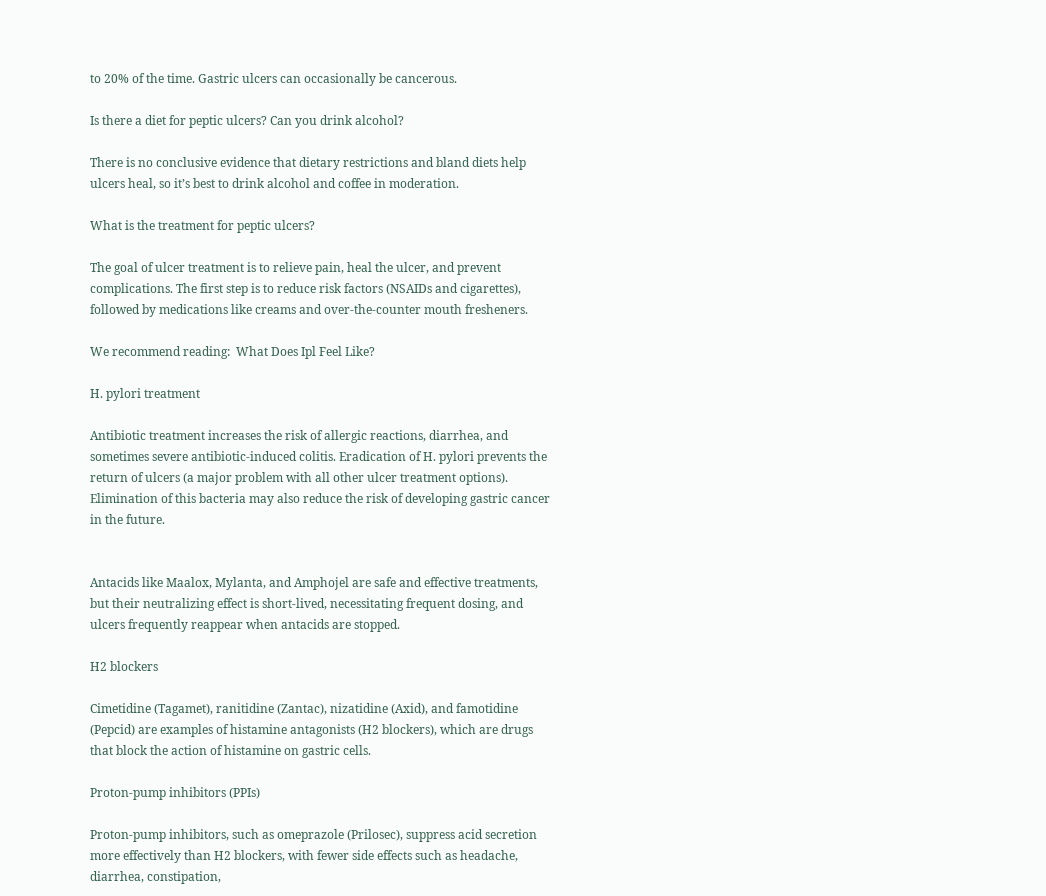to 20% of the time. Gastric ulcers can occasionally be cancerous.

Is there a diet for peptic ulcers? Can you drink alcohol?

There is no conclusive evidence that dietary restrictions and bland diets help ulcers heal, so it’s best to drink alcohol and coffee in moderation.

What is the treatment for peptic ulcers?

The goal of ulcer treatment is to relieve pain, heal the ulcer, and prevent complications. The first step is to reduce risk factors (NSAIDs and cigarettes), followed by medications like creams and over-the-counter mouth fresheners.

We recommend reading:  What Does Ipl Feel Like?

H. pylori treatment

Antibiotic treatment increases the risk of allergic reactions, diarrhea, and sometimes severe antibiotic-induced colitis. Eradication of H. pylori prevents the return of ulcers (a major problem with all other ulcer treatment options). Elimination of this bacteria may also reduce the risk of developing gastric cancer in the future.


Antacids like Maalox, Mylanta, and Amphojel are safe and effective treatments, but their neutralizing effect is short-lived, necessitating frequent dosing, and ulcers frequently reappear when antacids are stopped.

H2 blockers

Cimetidine (Tagamet), ranitidine (Zantac), nizatidine (Axid), and famotidine (Pepcid) are examples of histamine antagonists (H2 blockers), which are drugs that block the action of histamine on gastric cells.

Proton-pump inhibitors (PPIs)

Proton-pump inhibitors, such as omeprazole (Prilosec), suppress acid secretion more effectively than H2 blockers, with fewer side effects such as headache, diarrhea, constipation,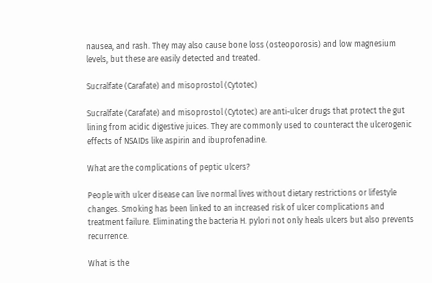nausea, and rash. They may also cause bone loss (osteoporosis) and low magnesium levels, but these are easily detected and treated.

Sucralfate (Carafate) and misoprostol (Cytotec)

Sucralfate (Carafate) and misoprostol (Cytotec) are anti-ulcer drugs that protect the gut lining from acidic digestive juices. They are commonly used to counteract the ulcerogenic effects of NSAIDs like aspirin and ibuprofenadine.

What are the complications of peptic ulcers?

People with ulcer disease can live normal lives without dietary restrictions or lifestyle changes. Smoking has been linked to an increased risk of ulcer complications and treatment failure. Eliminating the bacteria H. pylori not only heals ulcers but also prevents recurrence.

What is the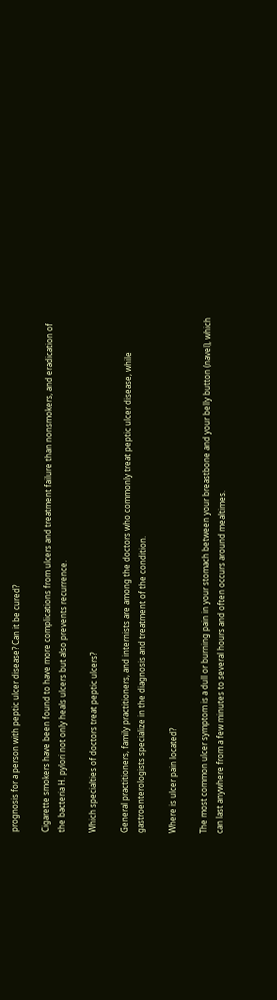prognosis for a person with peptic ulcer disease? Can it be cured?

Cigarette smokers have been found to have more complications from ulcers and treatment failure than nonsmokers, and eradication of the bacteria H. pylori not only heals ulcers but also prevents recurrence.

Which specialties of doctors treat peptic ulcers?

General practitioners, family practitioners, and internists are among the doctors who commonly treat peptic ulcer disease, while gastroenterologists specialize in the diagnosis and treatment of the condition.

Where is ulcer pain located?

The most common ulcer symptom is a dull or burning pain in your stomach between your breastbone and your belly button (navel), which can last anywhere from a few minutes to several hours and often occurs around mealtimes.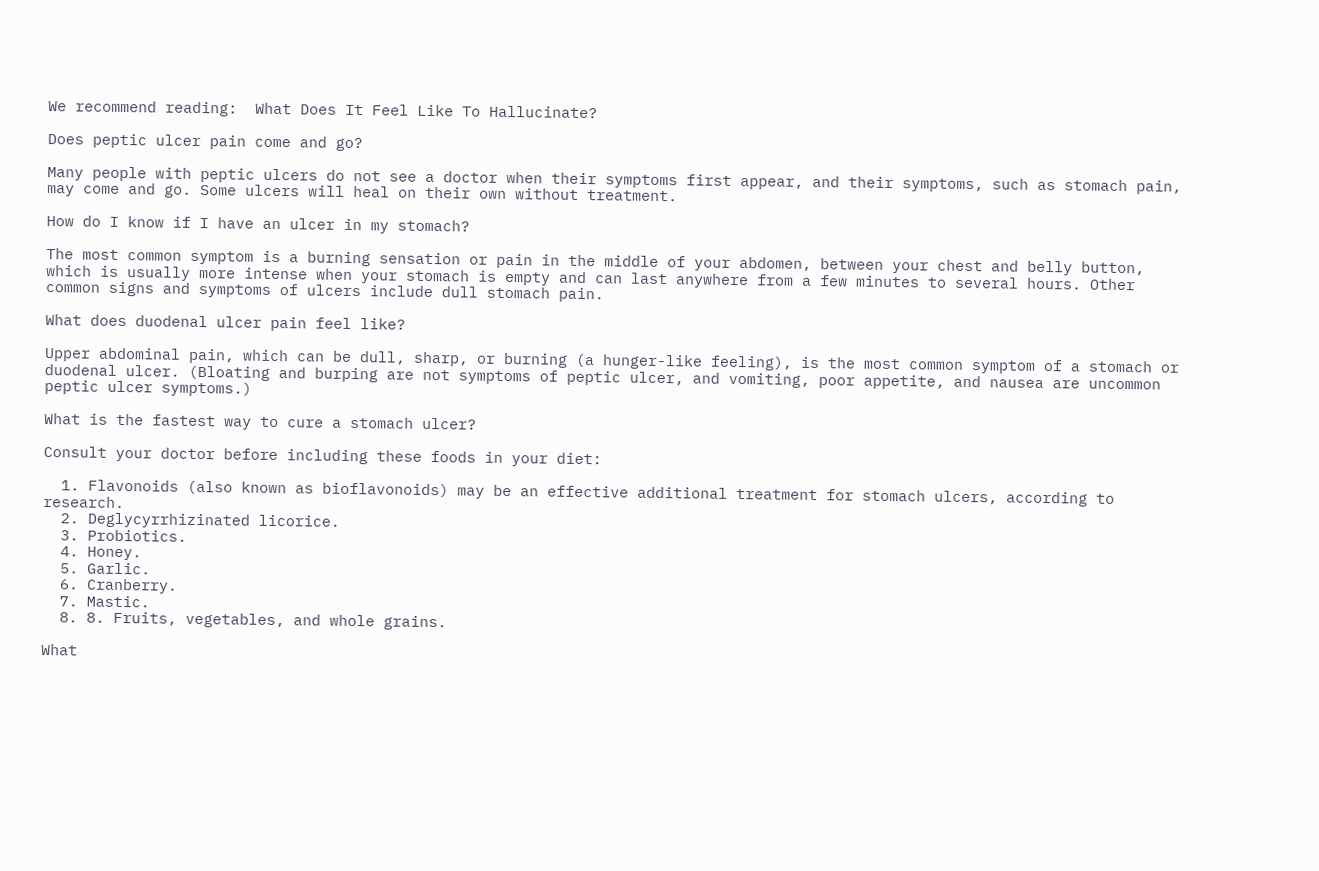We recommend reading:  What Does It Feel Like To Hallucinate?

Does peptic ulcer pain come and go?

Many people with peptic ulcers do not see a doctor when their symptoms first appear, and their symptoms, such as stomach pain, may come and go. Some ulcers will heal on their own without treatment.

How do I know if I have an ulcer in my stomach?

The most common symptom is a burning sensation or pain in the middle of your abdomen, between your chest and belly button, which is usually more intense when your stomach is empty and can last anywhere from a few minutes to several hours. Other common signs and symptoms of ulcers include dull stomach pain.

What does duodenal ulcer pain feel like?

Upper abdominal pain, which can be dull, sharp, or burning (a hunger-like feeling), is the most common symptom of a stomach or duodenal ulcer. (Bloating and burping are not symptoms of peptic ulcer, and vomiting, poor appetite, and nausea are uncommon peptic ulcer symptoms.)

What is the fastest way to cure a stomach ulcer?

Consult your doctor before including these foods in your diet:

  1. Flavonoids (also known as bioflavonoids) may be an effective additional treatment for stomach ulcers, according to research.
  2. Deglycyrrhizinated licorice.
  3. Probiotics.
  4. Honey.
  5. Garlic.
  6. Cranberry.
  7. Mastic.
  8. 8. Fruits, vegetables, and whole grains.

What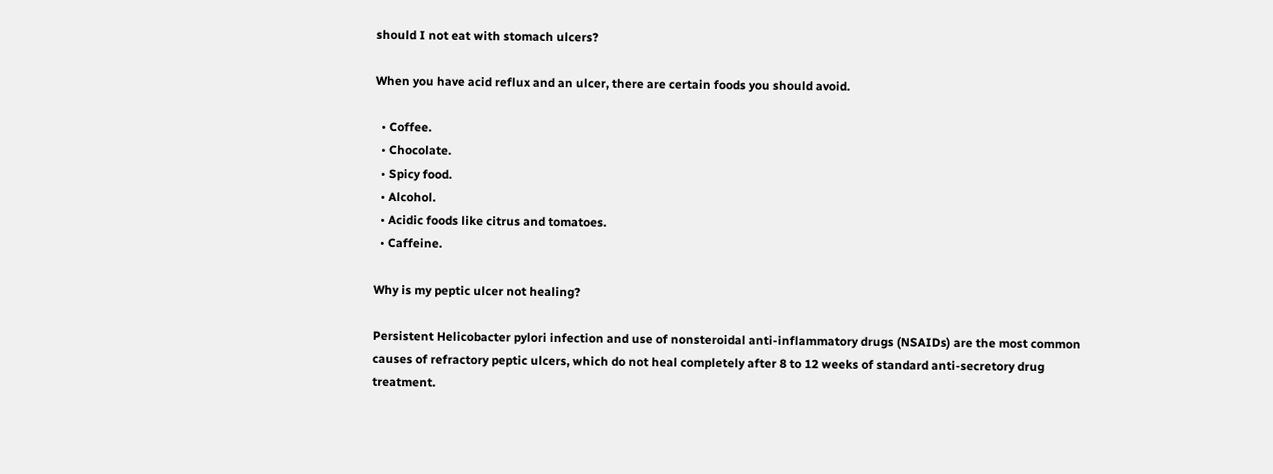should I not eat with stomach ulcers?

When you have acid reflux and an ulcer, there are certain foods you should avoid.

  • Coffee.
  • Chocolate.
  • Spicy food.
  • Alcohol.
  • Acidic foods like citrus and tomatoes.
  • Caffeine.

Why is my peptic ulcer not healing?

Persistent Helicobacter pylori infection and use of nonsteroidal anti-inflammatory drugs (NSAIDs) are the most common causes of refractory peptic ulcers, which do not heal completely after 8 to 12 weeks of standard anti-secretory drug treatment.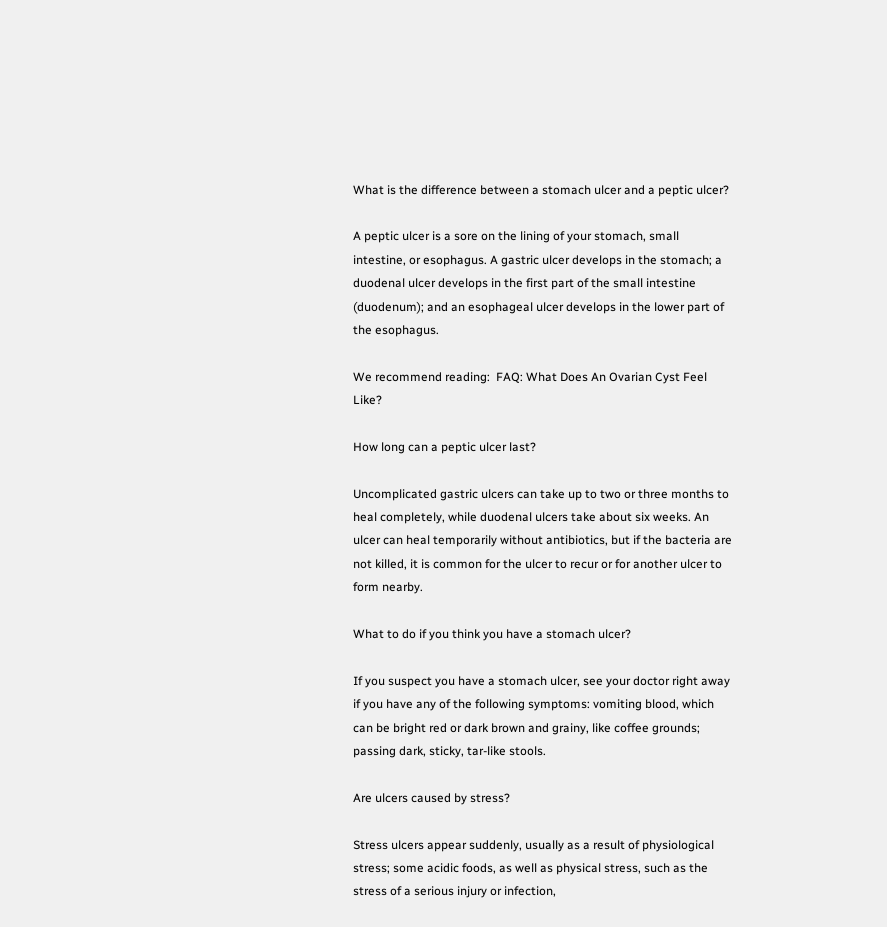What is the difference between a stomach ulcer and a peptic ulcer?

A peptic ulcer is a sore on the lining of your stomach, small intestine, or esophagus. A gastric ulcer develops in the stomach; a duodenal ulcer develops in the first part of the small intestine (duodenum); and an esophageal ulcer develops in the lower part of the esophagus.

We recommend reading:  FAQ: What Does An Ovarian Cyst Feel Like?

How long can a peptic ulcer last?

Uncomplicated gastric ulcers can take up to two or three months to heal completely, while duodenal ulcers take about six weeks. An ulcer can heal temporarily without antibiotics, but if the bacteria are not killed, it is common for the ulcer to recur or for another ulcer to form nearby.

What to do if you think you have a stomach ulcer?

If you suspect you have a stomach ulcer, see your doctor right away if you have any of the following symptoms: vomiting blood, which can be bright red or dark brown and grainy, like coffee grounds; passing dark, sticky, tar-like stools.

Are ulcers caused by stress?

Stress ulcers appear suddenly, usually as a result of physiological stress; some acidic foods, as well as physical stress, such as the stress of a serious injury or infection,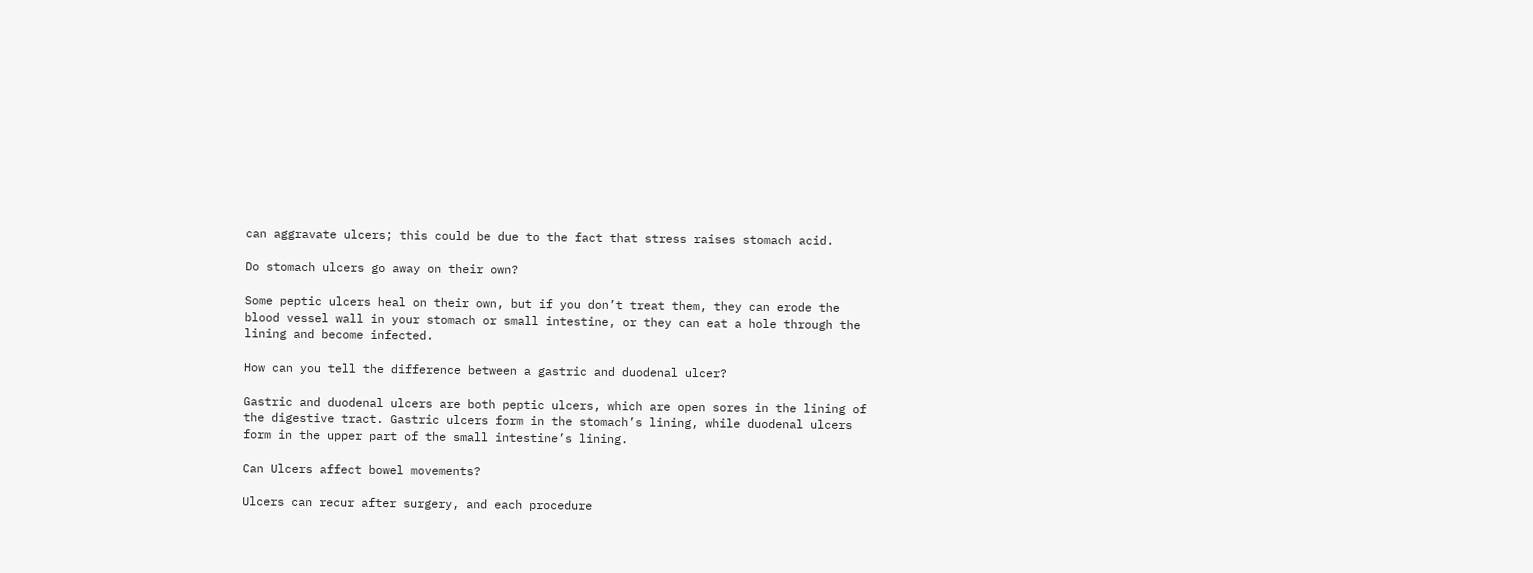can aggravate ulcers; this could be due to the fact that stress raises stomach acid.

Do stomach ulcers go away on their own?

Some peptic ulcers heal on their own, but if you don’t treat them, they can erode the blood vessel wall in your stomach or small intestine, or they can eat a hole through the lining and become infected.

How can you tell the difference between a gastric and duodenal ulcer?

Gastric and duodenal ulcers are both peptic ulcers, which are open sores in the lining of the digestive tract. Gastric ulcers form in the stomach’s lining, while duodenal ulcers form in the upper part of the small intestine’s lining.

Can Ulcers affect bowel movements?

Ulcers can recur after surgery, and each procedure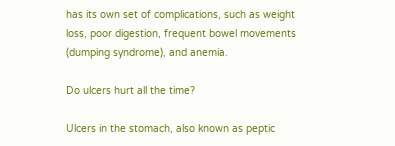has its own set of complications, such as weight loss, poor digestion, frequent bowel movements (dumping syndrome), and anemia.

Do ulcers hurt all the time?

Ulcers in the stomach, also known as peptic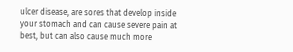ulcer disease, are sores that develop inside your stomach and can cause severe pain at best, but can also cause much more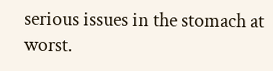serious issues in the stomach at worst.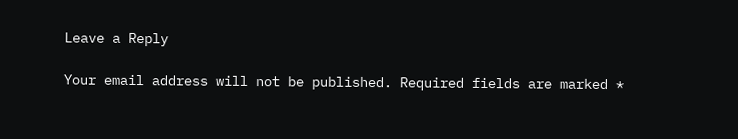Leave a Reply

Your email address will not be published. Required fields are marked *